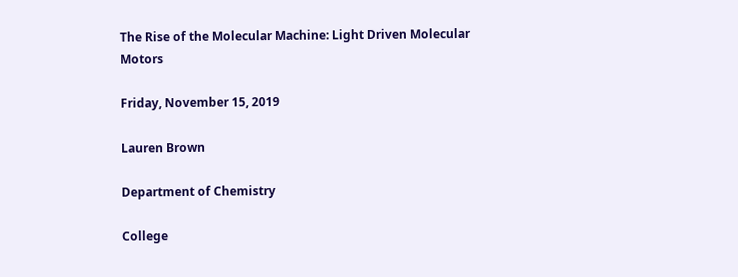The Rise of the Molecular Machine: Light Driven Molecular Motors

Friday, November 15, 2019

Lauren Brown

Department of Chemistry

College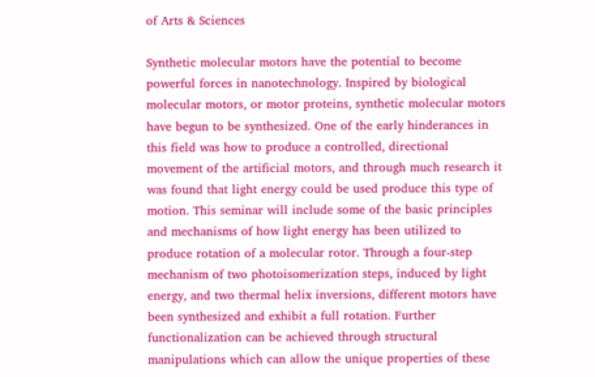of Arts & Sciences

Synthetic molecular motors have the potential to become powerful forces in nanotechnology. Inspired by biological molecular motors, or motor proteins, synthetic molecular motors have begun to be synthesized. One of the early hinderances in this field was how to produce a controlled, directional movement of the artificial motors, and through much research it was found that light energy could be used produce this type of motion. This seminar will include some of the basic principles and mechanisms of how light energy has been utilized to produce rotation of a molecular rotor. Through a four-step mechanism of two photoisomerization steps, induced by light energy, and two thermal helix inversions, different motors have been synthesized and exhibit a full rotation. Further functionalization can be achieved through structural manipulations which can allow the unique properties of these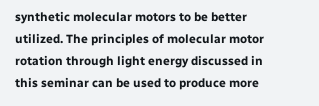synthetic molecular motors to be better utilized. The principles of molecular motor rotation through light energy discussed in this seminar can be used to produce more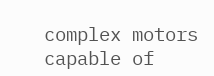complex motors capable of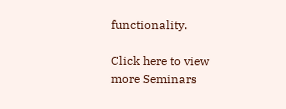functionality.

Click here to view more Seminars